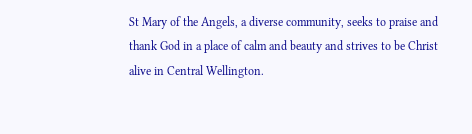St Mary of the Angels, a diverse community, seeks to praise and thank God in a place of calm and beauty and strives to be Christ alive in Central Wellington.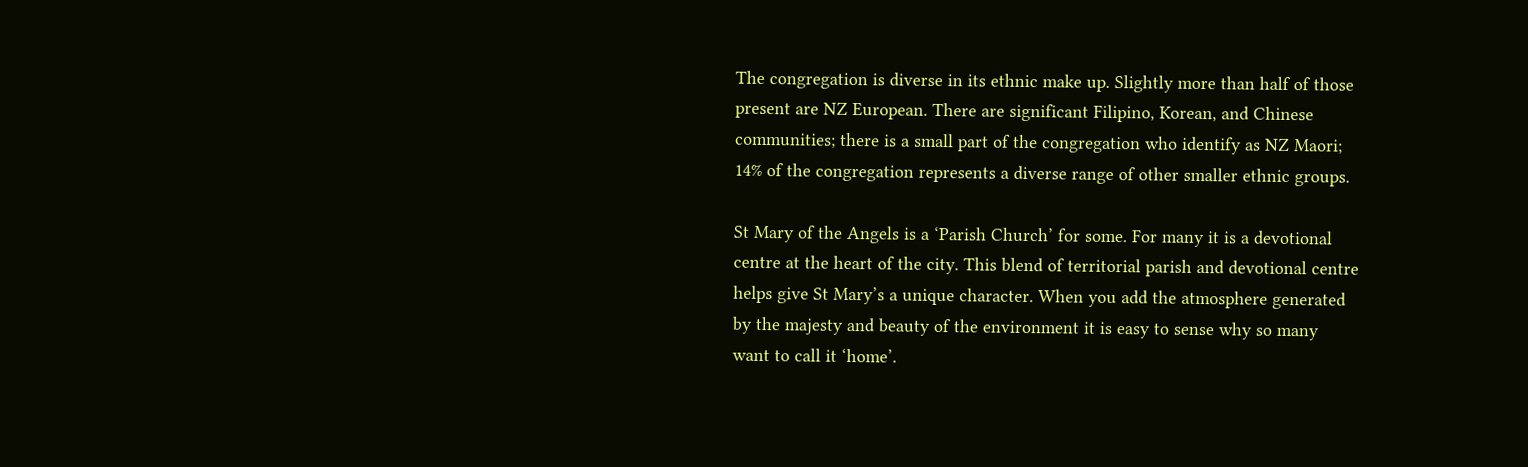The congregation is diverse in its ethnic make up. Slightly more than half of those present are NZ European. There are significant Filipino, Korean, and Chinese communities; there is a small part of the congregation who identify as NZ Maori; 14% of the congregation represents a diverse range of other smaller ethnic groups.

St Mary of the Angels is a ‘Parish Church’ for some. For many it is a devotional centre at the heart of the city. This blend of territorial parish and devotional centre helps give St Mary’s a unique character. When you add the atmosphere generated by the majesty and beauty of the environment it is easy to sense why so many want to call it ‘home’.